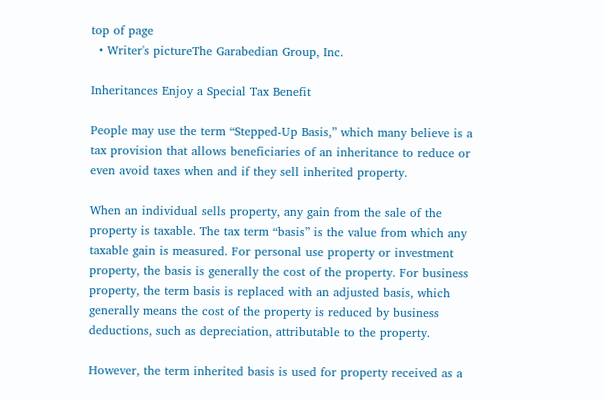top of page
  • Writer's pictureThe Garabedian Group, Inc.

Inheritances Enjoy a Special Tax Benefit

People may use the term “Stepped-Up Basis,” which many believe is a tax provision that allows beneficiaries of an inheritance to reduce or even avoid taxes when and if they sell inherited property.

When an individual sells property, any gain from the sale of the property is taxable. The tax term “basis” is the value from which any taxable gain is measured. For personal use property or investment property, the basis is generally the cost of the property. For business property, the term basis is replaced with an adjusted basis, which generally means the cost of the property is reduced by business deductions, such as depreciation, attributable to the property.

However, the term inherited basis is used for property received as a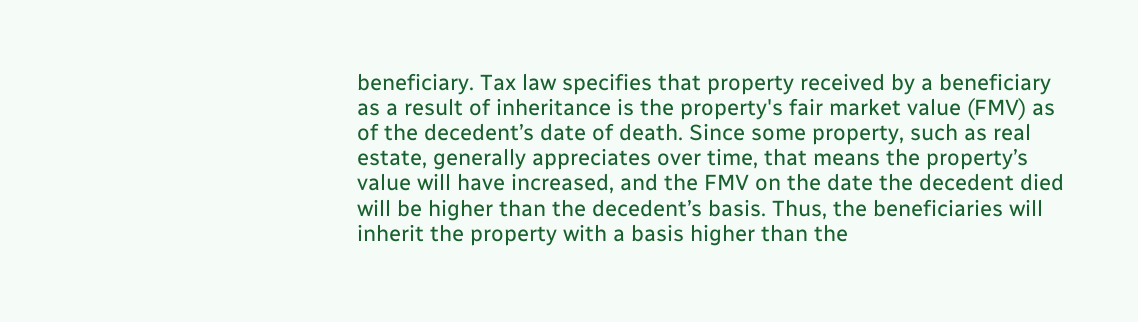beneficiary. Tax law specifies that property received by a beneficiary as a result of inheritance is the property's fair market value (FMV) as of the decedent’s date of death. Since some property, such as real estate, generally appreciates over time, that means the property’s value will have increased, and the FMV on the date the decedent died will be higher than the decedent’s basis. Thus, the beneficiaries will inherit the property with a basis higher than the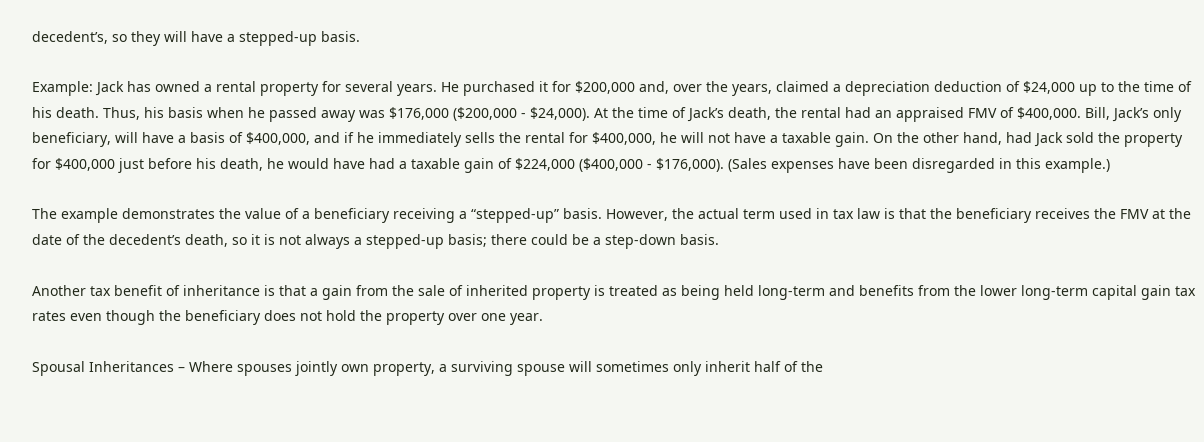decedent’s, so they will have a stepped-up basis.

Example: Jack has owned a rental property for several years. He purchased it for $200,000 and, over the years, claimed a depreciation deduction of $24,000 up to the time of his death. Thus, his basis when he passed away was $176,000 ($200,000 - $24,000). At the time of Jack’s death, the rental had an appraised FMV of $400,000. Bill, Jack’s only beneficiary, will have a basis of $400,000, and if he immediately sells the rental for $400,000, he will not have a taxable gain. On the other hand, had Jack sold the property for $400,000 just before his death, he would have had a taxable gain of $224,000 ($400,000 - $176,000). (Sales expenses have been disregarded in this example.)

The example demonstrates the value of a beneficiary receiving a “stepped-up” basis. However, the actual term used in tax law is that the beneficiary receives the FMV at the date of the decedent’s death, so it is not always a stepped-up basis; there could be a step-down basis.

Another tax benefit of inheritance is that a gain from the sale of inherited property is treated as being held long-term and benefits from the lower long-term capital gain tax rates even though the beneficiary does not hold the property over one year.

Spousal Inheritances – Where spouses jointly own property, a surviving spouse will sometimes only inherit half of the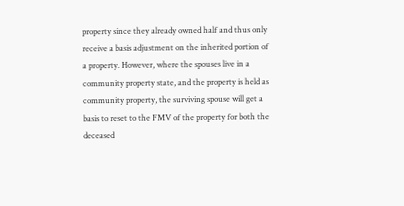property since they already owned half and thus only receive a basis adjustment on the inherited portion of a property. However, where the spouses live in a community property state, and the property is held as community property, the surviving spouse will get a basis to reset to the FMV of the property for both the deceased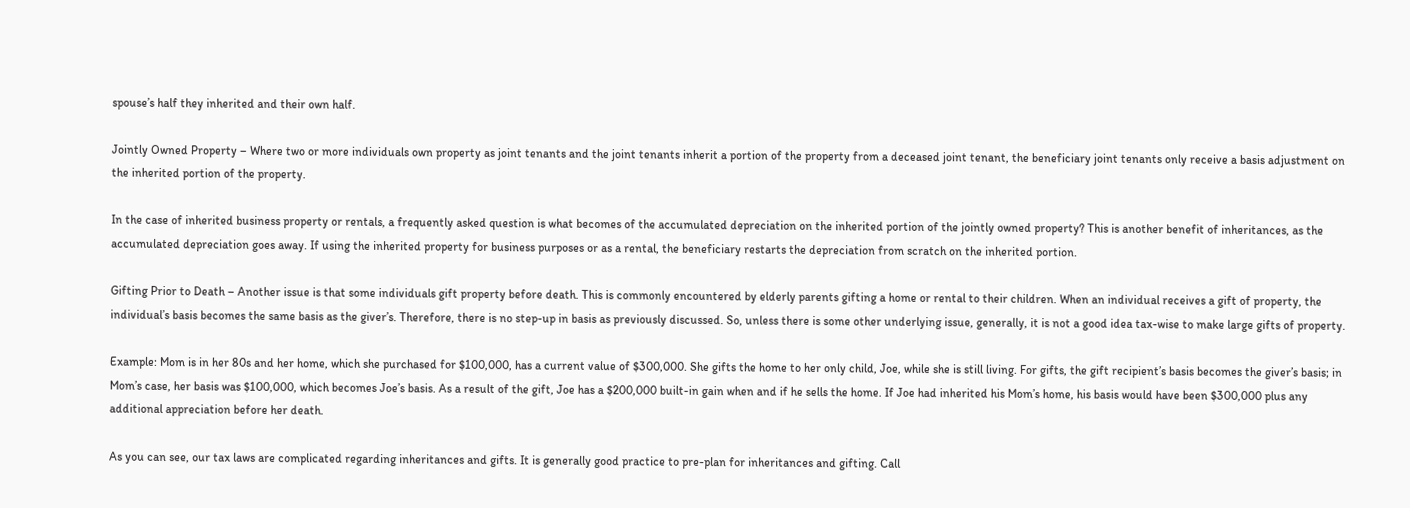spouse’s half they inherited and their own half.

Jointly Owned Property – Where two or more individuals own property as joint tenants and the joint tenants inherit a portion of the property from a deceased joint tenant, the beneficiary joint tenants only receive a basis adjustment on the inherited portion of the property.

In the case of inherited business property or rentals, a frequently asked question is what becomes of the accumulated depreciation on the inherited portion of the jointly owned property? This is another benefit of inheritances, as the accumulated depreciation goes away. If using the inherited property for business purposes or as a rental, the beneficiary restarts the depreciation from scratch on the inherited portion.

Gifting Prior to Death – Another issue is that some individuals gift property before death. This is commonly encountered by elderly parents gifting a home or rental to their children. When an individual receives a gift of property, the individual’s basis becomes the same basis as the giver’s. Therefore, there is no step-up in basis as previously discussed. So, unless there is some other underlying issue, generally, it is not a good idea tax-wise to make large gifts of property.

Example: Mom is in her 80s and her home, which she purchased for $100,000, has a current value of $300,000. She gifts the home to her only child, Joe, while she is still living. For gifts, the gift recipient’s basis becomes the giver’s basis; in Mom’s case, her basis was $100,000, which becomes Joe’s basis. As a result of the gift, Joe has a $200,000 built-in gain when and if he sells the home. If Joe had inherited his Mom’s home, his basis would have been $300,000 plus any additional appreciation before her death.

As you can see, our tax laws are complicated regarding inheritances and gifts. It is generally good practice to pre-plan for inheritances and gifting. Call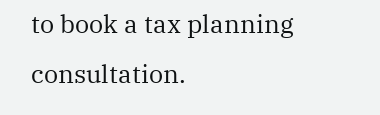to book a tax planning consultation.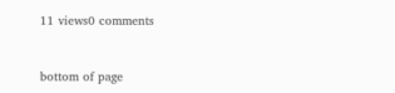11 views0 comments


bottom of page